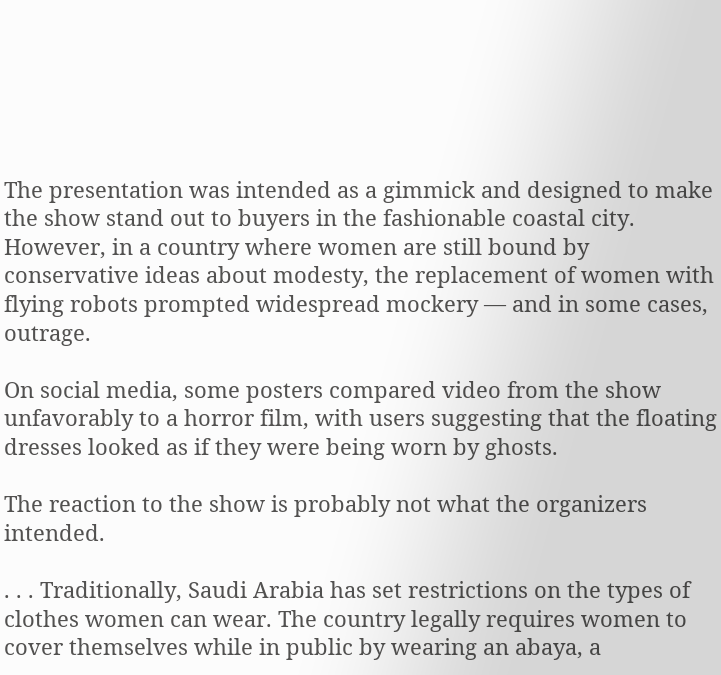The presentation was intended as a gimmick and designed to make the show stand out to buyers in the fashionable coastal city. However, in a country where women are still bound by conservative ideas about modesty, the replacement of women with flying robots prompted widespread mockery — and in some cases, outrage.

On social media, some posters compared video from the show unfavorably to a horror film, with users suggesting that the floating dresses looked as if they were being worn by ghosts.

The reaction to the show is probably not what the organizers intended.

. . . Traditionally, Saudi Arabia has set restrictions on the types of clothes women can wear. The country legally requires women to cover themselves while in public by wearing an abaya, a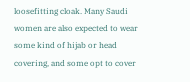loosefitting cloak. Many Saudi women are also expected to wear some kind of hijab or head covering, and some opt to cover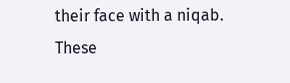their face with a niqab. These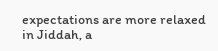expectations are more relaxed in Jiddah, a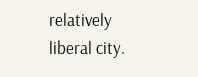relatively liberal city.